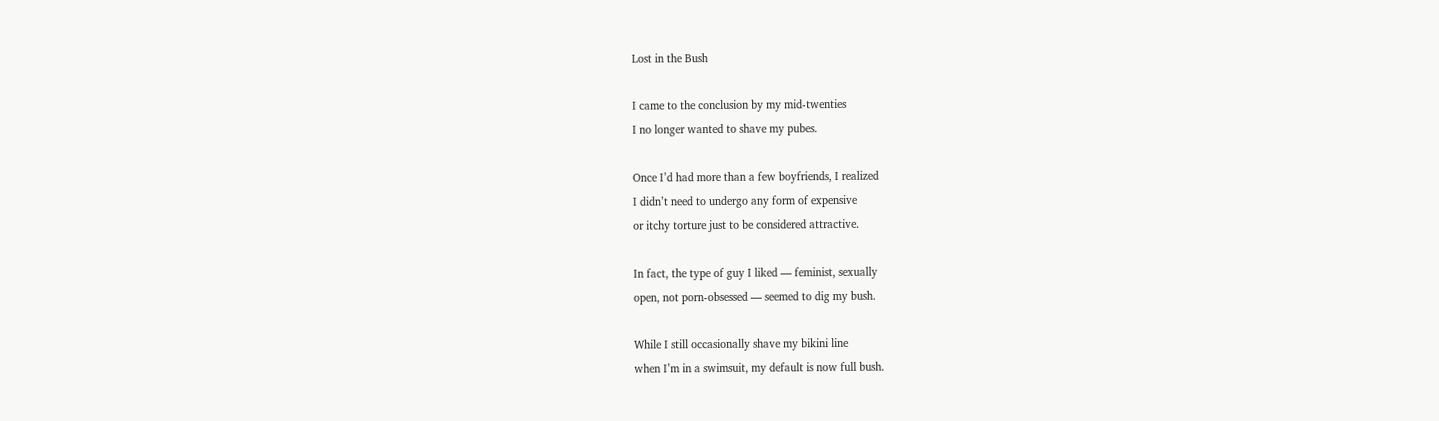Lost in the Bush

I came to the conclusion by my mid-twenties
I no longer wanted to shave my pubes.

Once I’d had more than a few boyfriends, I realized
I didn’t need to undergo any form of expensive
or itchy torture just to be considered attractive.

In fact, the type of guy I liked — feminist, sexually
open, not porn-obsessed — seemed to dig my bush.

While I still occasionally shave my bikini line
when I’m in a swimsuit, my default is now full bush.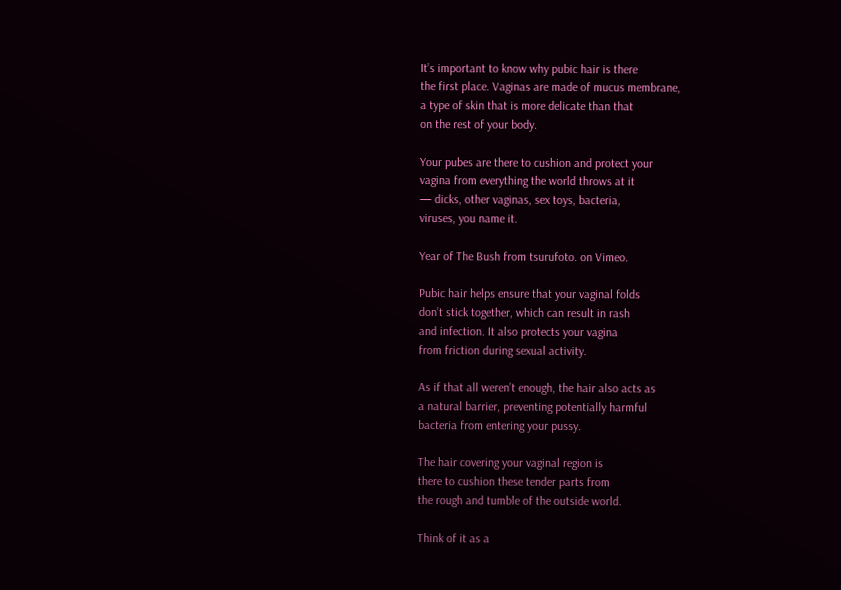It’s important to know why pubic hair is there
the first place. Vaginas are made of mucus membrane,
a type of skin that is more delicate than that
on the rest of your body.

Your pubes are there to cushion and protect your
vagina from everything the world throws at it
— dicks, other vaginas, sex toys, bacteria,
viruses, you name it.

Year of The Bush from tsurufoto. on Vimeo.

Pubic hair helps ensure that your vaginal folds
don’t stick together, which can result in rash
and infection. It also protects your vagina
from friction during sexual activity.

As if that all weren’t enough, the hair also acts as
a natural barrier, preventing potentially harmful
bacteria from entering your pussy.

The hair covering your vaginal region is
there to cushion these tender parts from
the rough and tumble of the outside world.

Think of it as a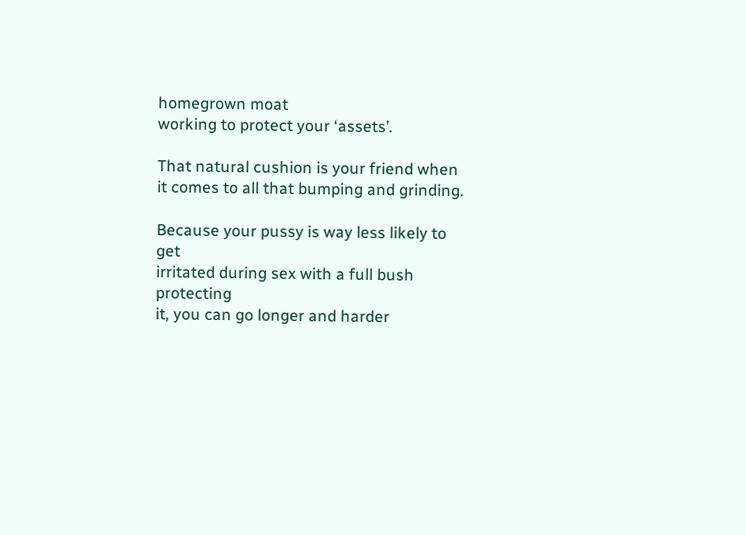homegrown moat
working to protect your ‘assets’.

That natural cushion is your friend when
it comes to all that bumping and grinding.

Because your pussy is way less likely to get
irritated during sex with a full bush protecting
it, you can go longer and harder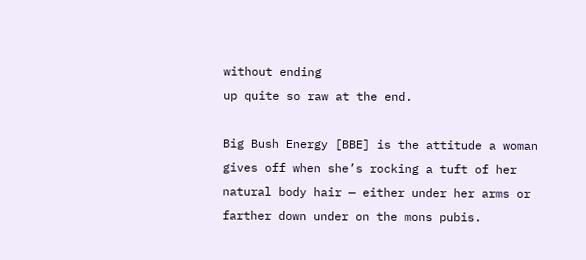without ending
up quite so raw at the end.

Big Bush Energy [BBE] is the attitude a woman
gives off when she’s rocking a tuft of her
natural body hair — either under her arms or
farther down under on the mons pubis.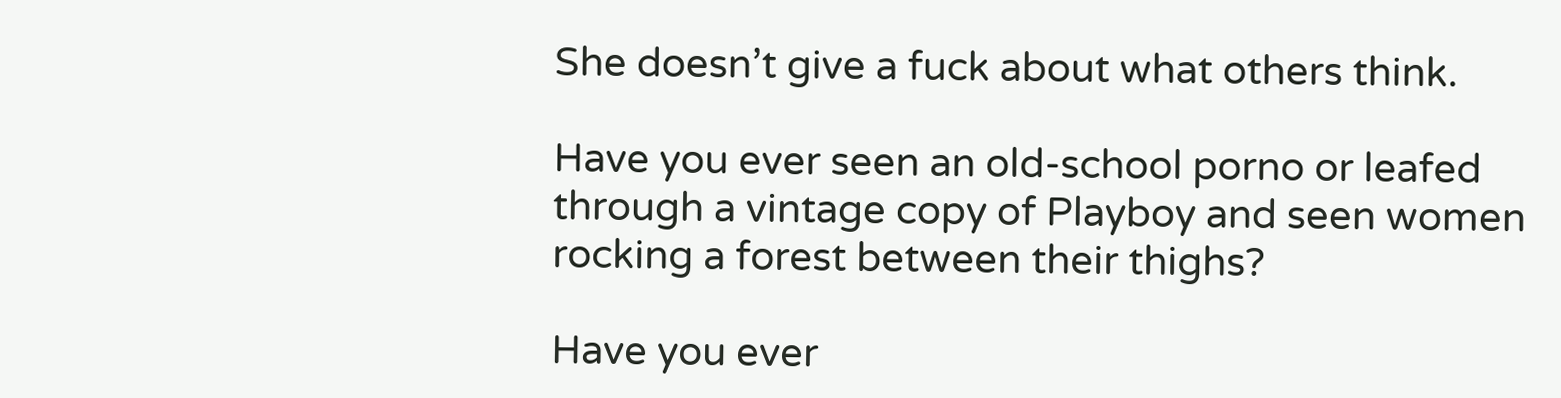She doesn’t give a fuck about what others think.

Have you ever seen an old-school porno or leafed
through a vintage copy of Playboy and seen women
rocking a forest between their thighs?

Have you ever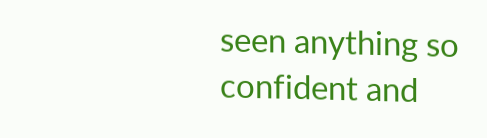seen anything so confident and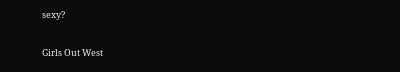sexy?

Girls Out West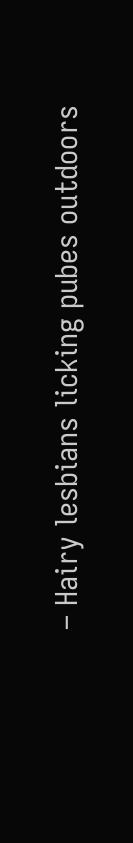– Hairy lesbians licking pubes outdoors